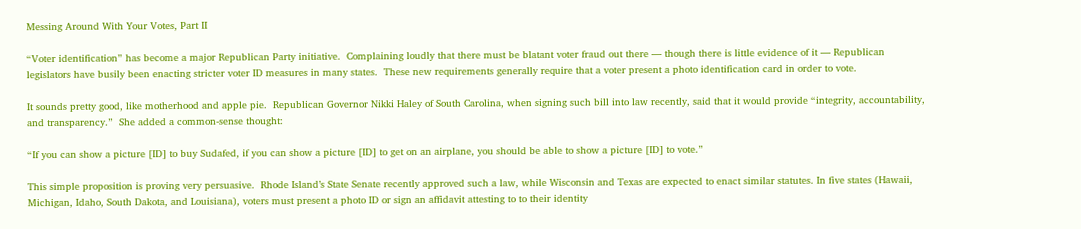Messing Around With Your Votes, Part II

“Voter identification” has become a major Republican Party initiative.  Complaining loudly that there must be blatant voter fraud out there — though there is little evidence of it — Republican legislators have busily been enacting stricter voter ID measures in many states.  These new requirements generally require that a voter present a photo identification card in order to vote.

It sounds pretty good, like motherhood and apple pie.  Republican Governor Nikki Haley of South Carolina, when signing such bill into law recently, said that it would provide “integrity, accountability, and transparency.”  She added a common-sense thought:

“If you can show a picture [ID] to buy Sudafed, if you can show a picture [ID] to get on an airplane, you should be able to show a picture [ID] to vote.”

This simple proposition is proving very persuasive.  Rhode Island’s State Senate recently approved such a law, while Wisconsin and Texas are expected to enact similar statutes. In five states (Hawaii, Michigan, Idaho, South Dakota, and Louisiana), voters must present a photo ID or sign an affidavit attesting to to their identity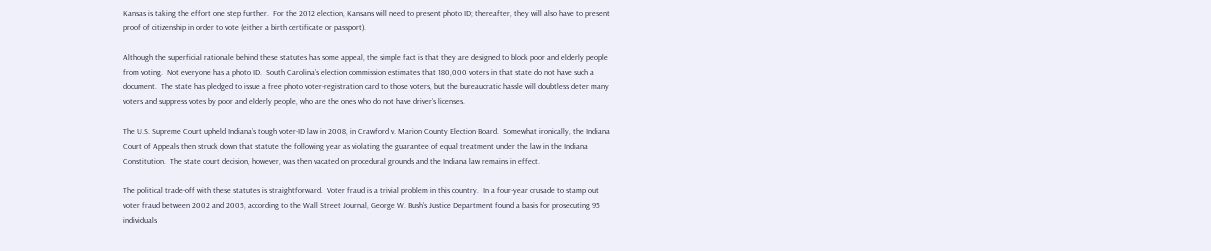Kansas is taking the effort one step further.  For the 2012 election, Kansans will need to present photo ID; thereafter, they will also have to present proof of citizenship in order to vote (either a birth certificate or passport).

Although the superficial rationale behind these statutes has some appeal, the simple fact is that they are designed to block poor and elderly people from voting.  Not everyone has a photo ID.  South Carolina’s election commission estimates that 180,000 voters in that state do not have such a document.  The state has pledged to issue a free photo voter-registration card to those voters, but the bureaucratic hassle will doubtless deter many voters and suppress votes by poor and elderly people, who are the ones who do not have driver’s licenses.

The U.S. Supreme Court upheld Indiana’s tough voter-ID law in 2008, in Crawford v. Marion County Election Board.  Somewhat ironically, the Indiana Court of Appeals then struck down that statute the following year as violating the guarantee of equal treatment under the law in the Indiana Constitution.  The state court decision, however, was then vacated on procedural grounds and the Indiana law remains in effect.

The political trade-off with these statutes is straightforward.  Voter fraud is a trivial problem in this country.  In a four-year crusade to stamp out voter fraud between 2002 and 2005, according to the Wall Street Journal, George W. Bush’s Justice Department found a basis for prosecuting 95 individuals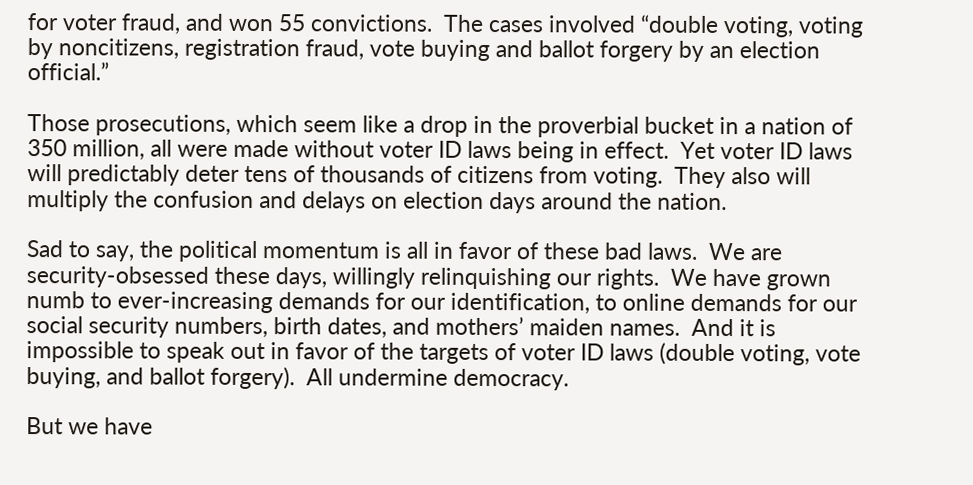for voter fraud, and won 55 convictions.  The cases involved “double voting, voting by noncitizens, registration fraud, vote buying and ballot forgery by an election official.”

Those prosecutions, which seem like a drop in the proverbial bucket in a nation of 350 million, all were made without voter ID laws being in effect.  Yet voter ID laws will predictably deter tens of thousands of citizens from voting.  They also will multiply the confusion and delays on election days around the nation.

Sad to say, the political momentum is all in favor of these bad laws.  We are security-obsessed these days, willingly relinquishing our rights.  We have grown numb to ever-increasing demands for our identification, to online demands for our social security numbers, birth dates, and mothers’ maiden names.  And it is impossible to speak out in favor of the targets of voter ID laws (double voting, vote buying, and ballot forgery).  All undermine democracy.

But we have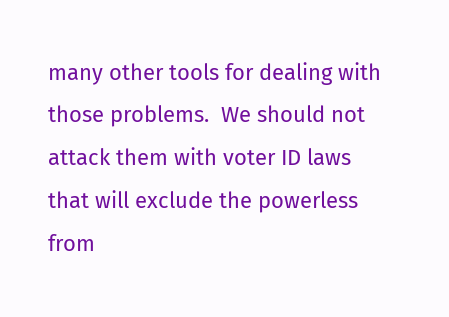many other tools for dealing with those problems.  We should not attack them with voter ID laws that will exclude the powerless from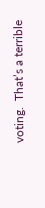voting.  That’s a terrible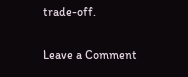trade-off.

Leave a Comment